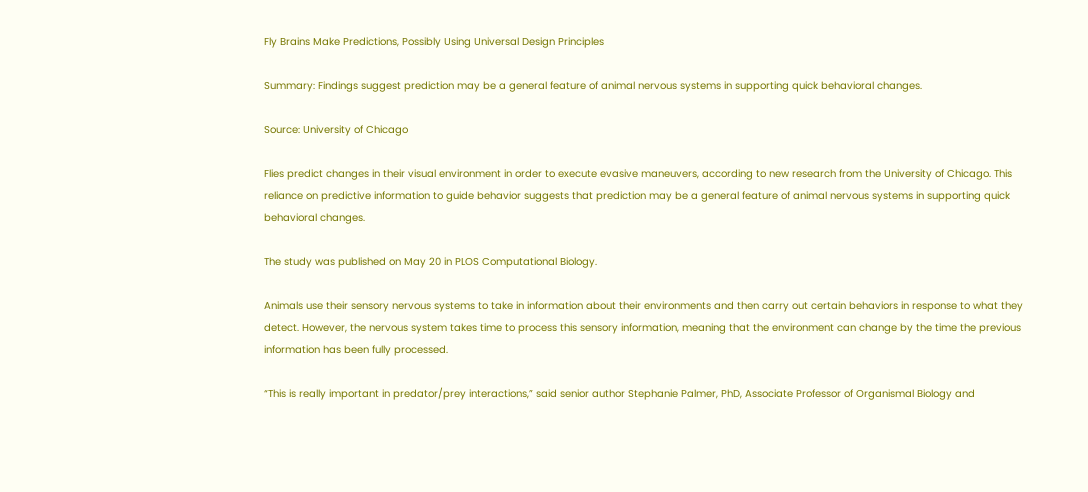Fly Brains Make Predictions, Possibly Using Universal Design Principles

Summary: Findings suggest prediction may be a general feature of animal nervous systems in supporting quick behavioral changes.

Source: University of Chicago

Flies predict changes in their visual environment in order to execute evasive maneuvers, according to new research from the University of Chicago. This reliance on predictive information to guide behavior suggests that prediction may be a general feature of animal nervous systems in supporting quick behavioral changes.

The study was published on May 20 in PLOS Computational Biology.

Animals use their sensory nervous systems to take in information about their environments and then carry out certain behaviors in response to what they detect. However, the nervous system takes time to process this sensory information, meaning that the environment can change by the time the previous information has been fully processed.

“This is really important in predator/prey interactions,” said senior author Stephanie Palmer, PhD, Associate Professor of Organismal Biology and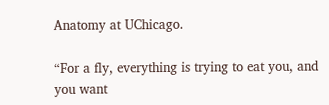Anatomy at UChicago.

“For a fly, everything is trying to eat you, and you want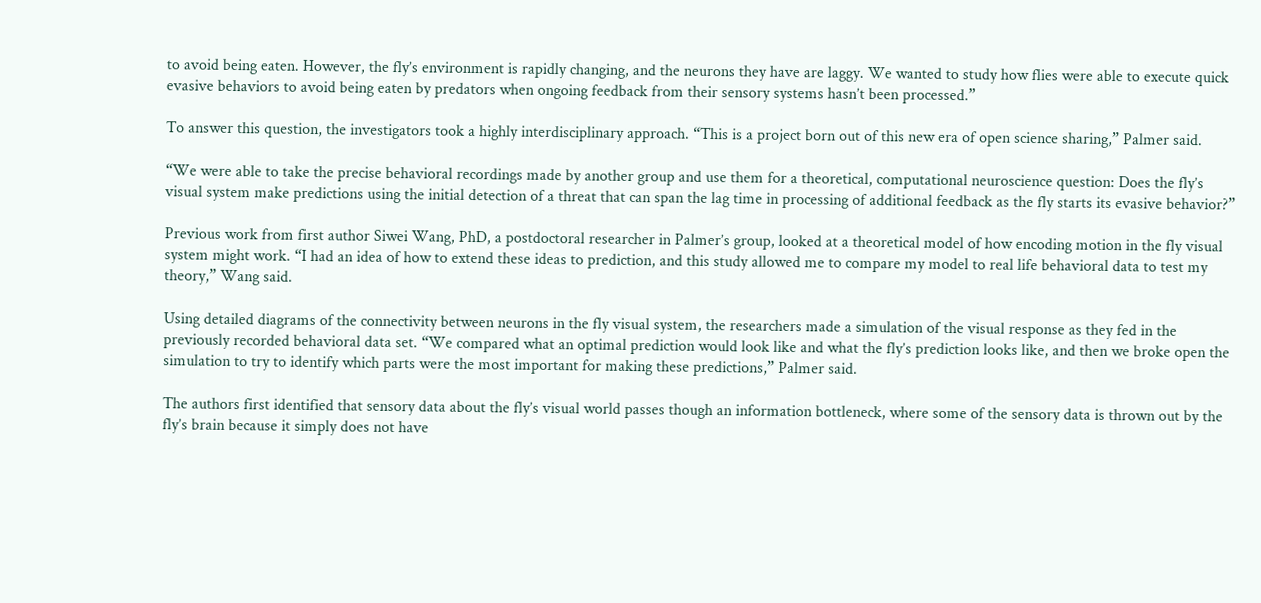to avoid being eaten. However, the fly’s environment is rapidly changing, and the neurons they have are laggy. We wanted to study how flies were able to execute quick evasive behaviors to avoid being eaten by predators when ongoing feedback from their sensory systems hasn’t been processed.”

To answer this question, the investigators took a highly interdisciplinary approach. “This is a project born out of this new era of open science sharing,” Palmer said.

“We were able to take the precise behavioral recordings made by another group and use them for a theoretical, computational neuroscience question: Does the fly’s visual system make predictions using the initial detection of a threat that can span the lag time in processing of additional feedback as the fly starts its evasive behavior?”

Previous work from first author Siwei Wang, PhD, a postdoctoral researcher in Palmer’s group, looked at a theoretical model of how encoding motion in the fly visual system might work. “I had an idea of how to extend these ideas to prediction, and this study allowed me to compare my model to real life behavioral data to test my theory,” Wang said.

Using detailed diagrams of the connectivity between neurons in the fly visual system, the researchers made a simulation of the visual response as they fed in the previously recorded behavioral data set. “We compared what an optimal prediction would look like and what the fly’s prediction looks like, and then we broke open the simulation to try to identify which parts were the most important for making these predictions,” Palmer said.

The authors first identified that sensory data about the fly’s visual world passes though an information bottleneck, where some of the sensory data is thrown out by the fly’s brain because it simply does not have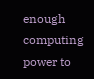enough computing power to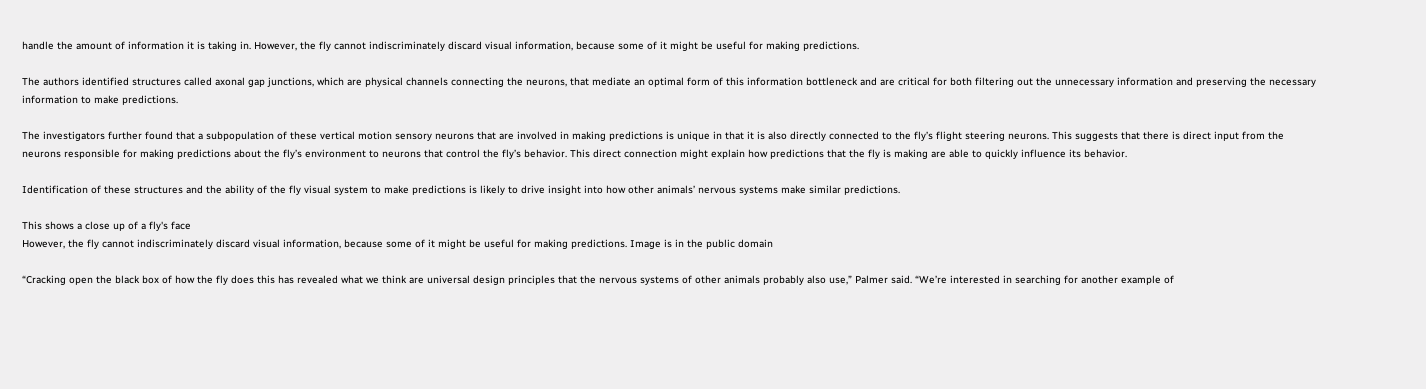handle the amount of information it is taking in. However, the fly cannot indiscriminately discard visual information, because some of it might be useful for making predictions.

The authors identified structures called axonal gap junctions, which are physical channels connecting the neurons, that mediate an optimal form of this information bottleneck and are critical for both filtering out the unnecessary information and preserving the necessary information to make predictions.

The investigators further found that a subpopulation of these vertical motion sensory neurons that are involved in making predictions is unique in that it is also directly connected to the fly’s flight steering neurons. This suggests that there is direct input from the neurons responsible for making predictions about the fly’s environment to neurons that control the fly’s behavior. This direct connection might explain how predictions that the fly is making are able to quickly influence its behavior.

Identification of these structures and the ability of the fly visual system to make predictions is likely to drive insight into how other animals’ nervous systems make similar predictions.

This shows a close up of a fly's face
However, the fly cannot indiscriminately discard visual information, because some of it might be useful for making predictions. Image is in the public domain

“Cracking open the black box of how the fly does this has revealed what we think are universal design principles that the nervous systems of other animals probably also use,” Palmer said. “We’re interested in searching for another example of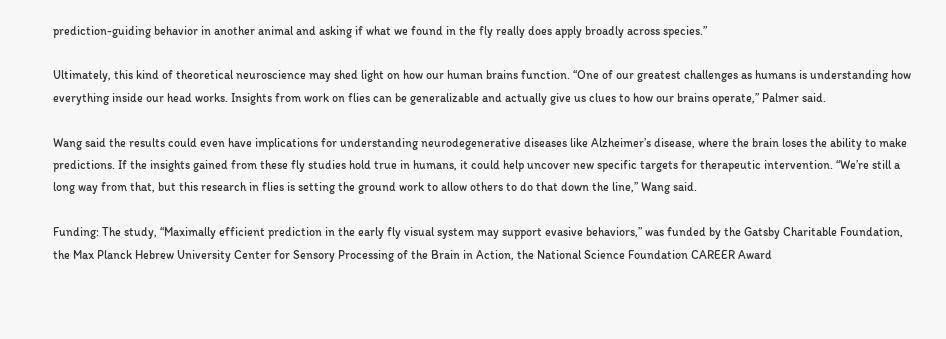prediction-guiding behavior in another animal and asking if what we found in the fly really does apply broadly across species.”

Ultimately, this kind of theoretical neuroscience may shed light on how our human brains function. “One of our greatest challenges as humans is understanding how everything inside our head works. Insights from work on flies can be generalizable and actually give us clues to how our brains operate,” Palmer said.

Wang said the results could even have implications for understanding neurodegenerative diseases like Alzheimer’s disease, where the brain loses the ability to make predictions. If the insights gained from these fly studies hold true in humans, it could help uncover new specific targets for therapeutic intervention. “We’re still a long way from that, but this research in flies is setting the ground work to allow others to do that down the line,” Wang said.

Funding: The study, “Maximally efficient prediction in the early fly visual system may support evasive behaviors,” was funded by the Gatsby Charitable Foundation, the Max Planck Hebrew University Center for Sensory Processing of the Brain in Action, the National Science Foundation CAREER Award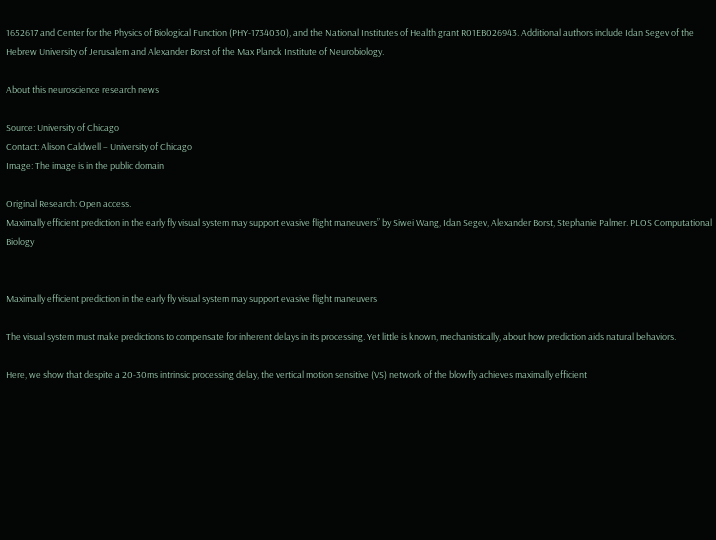1652617 and Center for the Physics of Biological Function (PHY-1734030), and the National Institutes of Health grant R01EB026943. Additional authors include Idan Segev of the Hebrew University of Jerusalem and Alexander Borst of the Max Planck Institute of Neurobiology.

About this neuroscience research news

Source: University of Chicago
Contact: Alison Caldwell – University of Chicago
Image: The image is in the public domain

Original Research: Open access.
Maximally efficient prediction in the early fly visual system may support evasive flight maneuvers” by Siwei Wang, Idan Segev, Alexander Borst, Stephanie Palmer. PLOS Computational Biology


Maximally efficient prediction in the early fly visual system may support evasive flight maneuvers

The visual system must make predictions to compensate for inherent delays in its processing. Yet little is known, mechanistically, about how prediction aids natural behaviors.

Here, we show that despite a 20-30ms intrinsic processing delay, the vertical motion sensitive (VS) network of the blowfly achieves maximally efficient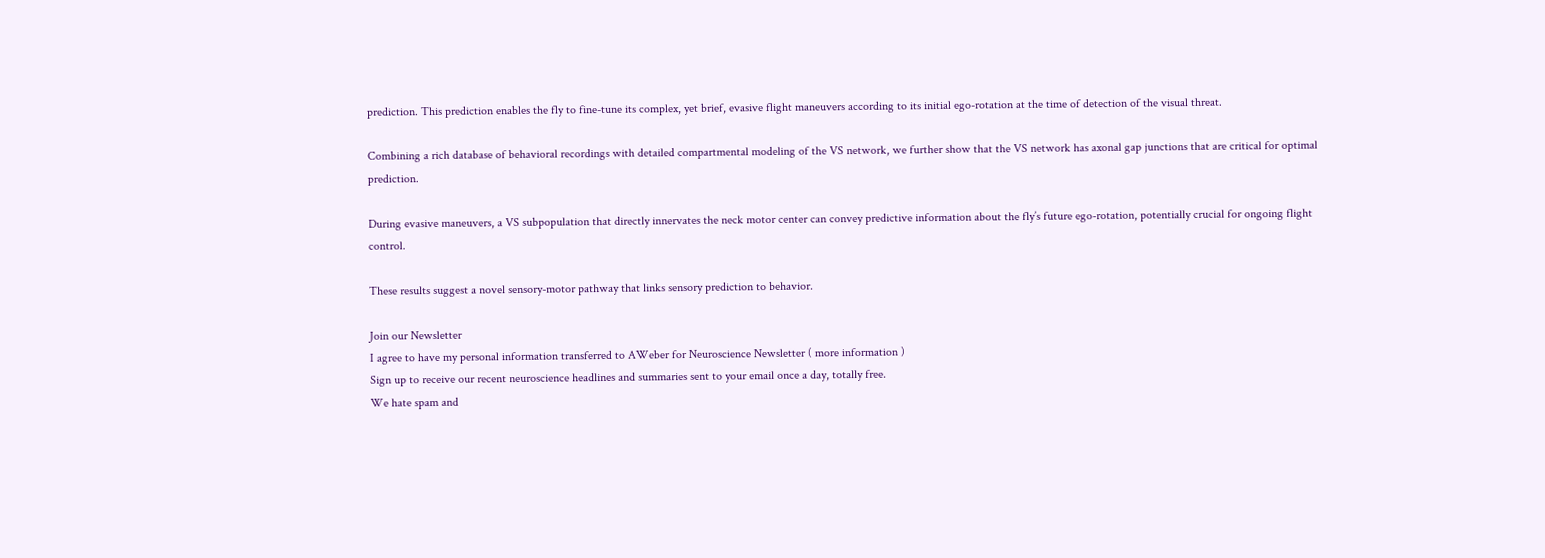prediction. This prediction enables the fly to fine-tune its complex, yet brief, evasive flight maneuvers according to its initial ego-rotation at the time of detection of the visual threat.

Combining a rich database of behavioral recordings with detailed compartmental modeling of the VS network, we further show that the VS network has axonal gap junctions that are critical for optimal prediction.

During evasive maneuvers, a VS subpopulation that directly innervates the neck motor center can convey predictive information about the fly’s future ego-rotation, potentially crucial for ongoing flight control.

These results suggest a novel sensory-motor pathway that links sensory prediction to behavior.

Join our Newsletter
I agree to have my personal information transferred to AWeber for Neuroscience Newsletter ( more information )
Sign up to receive our recent neuroscience headlines and summaries sent to your email once a day, totally free.
We hate spam and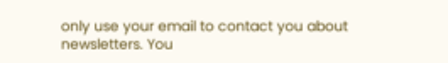only use your email to contact you about newsletters. You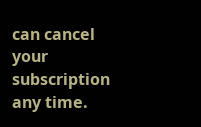can cancel your subscription any time.